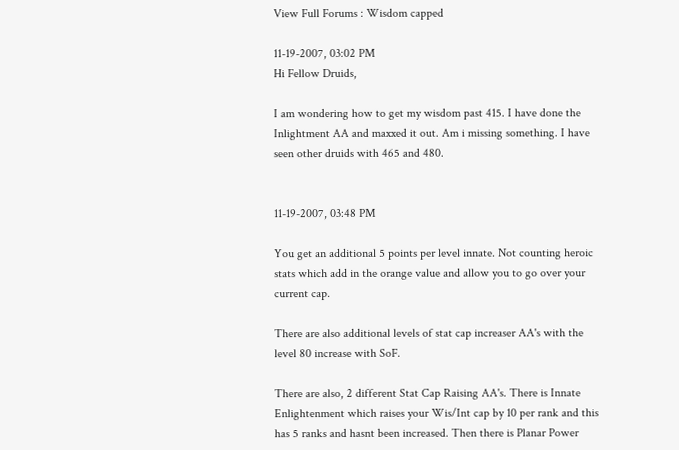View Full Forums : Wisdom capped

11-19-2007, 03:02 PM
Hi Fellow Druids,

I am wondering how to get my wisdom past 415. I have done the Inlightment AA and maxxed it out. Am i missing something. I have seen other druids with 465 and 480.


11-19-2007, 03:48 PM

You get an additional 5 points per level innate. Not counting heroic stats which add in the orange value and allow you to go over your current cap.

There are also additional levels of stat cap increaser AA's with the level 80 increase with SoF.

There are also, 2 different Stat Cap Raising AA's. There is Innate Enlightenment which raises your Wis/Int cap by 10 per rank and this has 5 ranks and hasnt been increased. Then there is Planar Power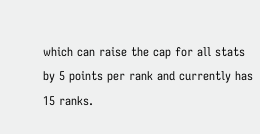which can raise the cap for all stats by 5 points per rank and currently has 15 ranks.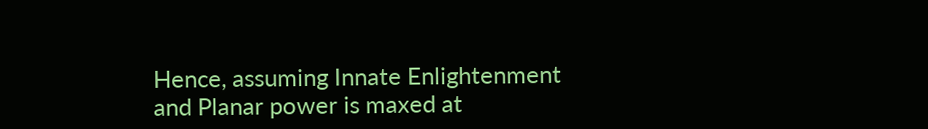Hence, assuming Innate Enlightenment and Planar power is maxed at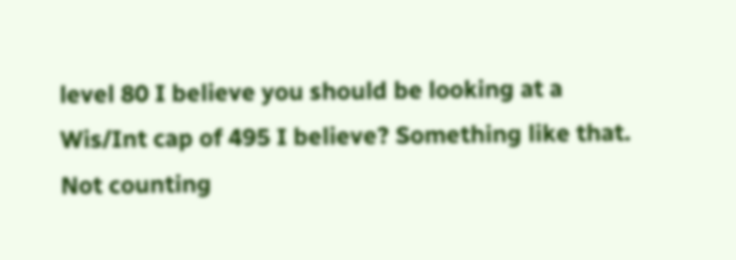level 80 I believe you should be looking at a Wis/Int cap of 495 I believe? Something like that. Not counting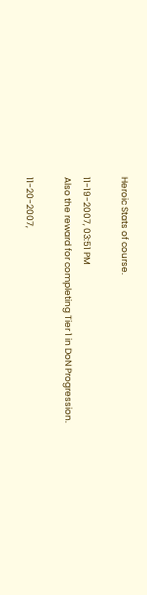Heroic Stats of course.

11-19-2007, 03:51 PM
Also the reward for completing Tier 1 in DoN Progression.

11-20-2007,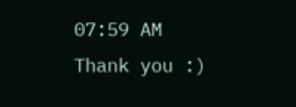07:59 AM
Thank you :)